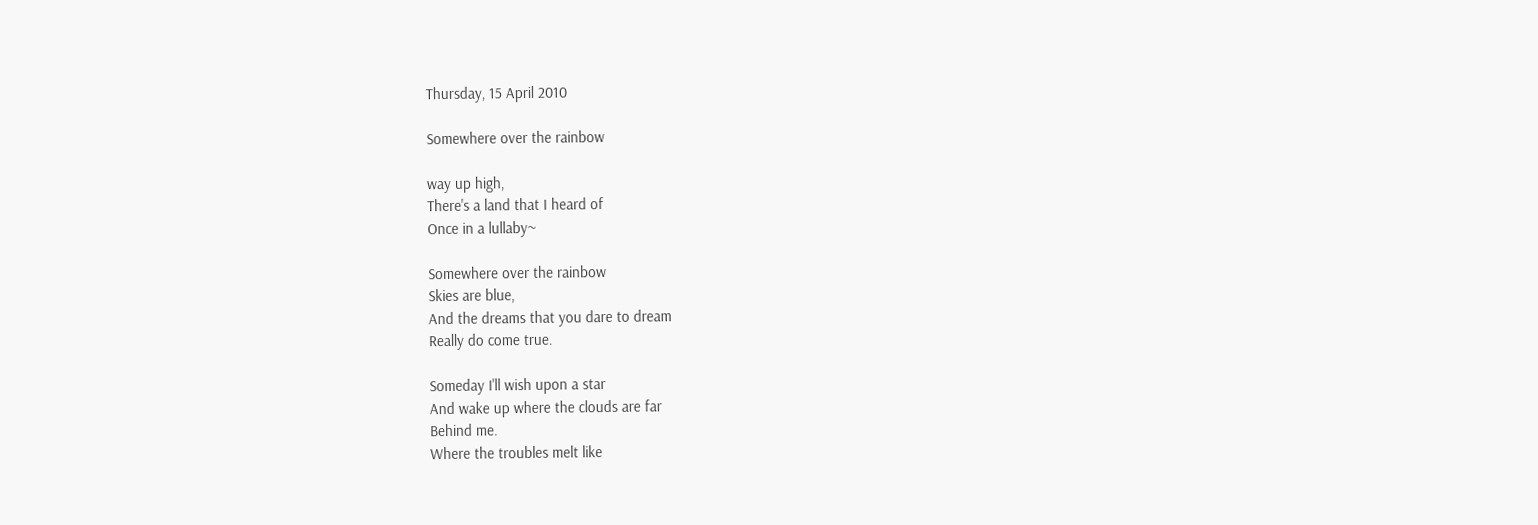Thursday, 15 April 2010

Somewhere over the rainbow

way up high,
There's a land that I heard of
Once in a lullaby~

Somewhere over the rainbow
Skies are blue,
And the dreams that you dare to dream
Really do come true.

Someday I'll wish upon a star
And wake up where the clouds are far
Behind me.
Where the troubles melt like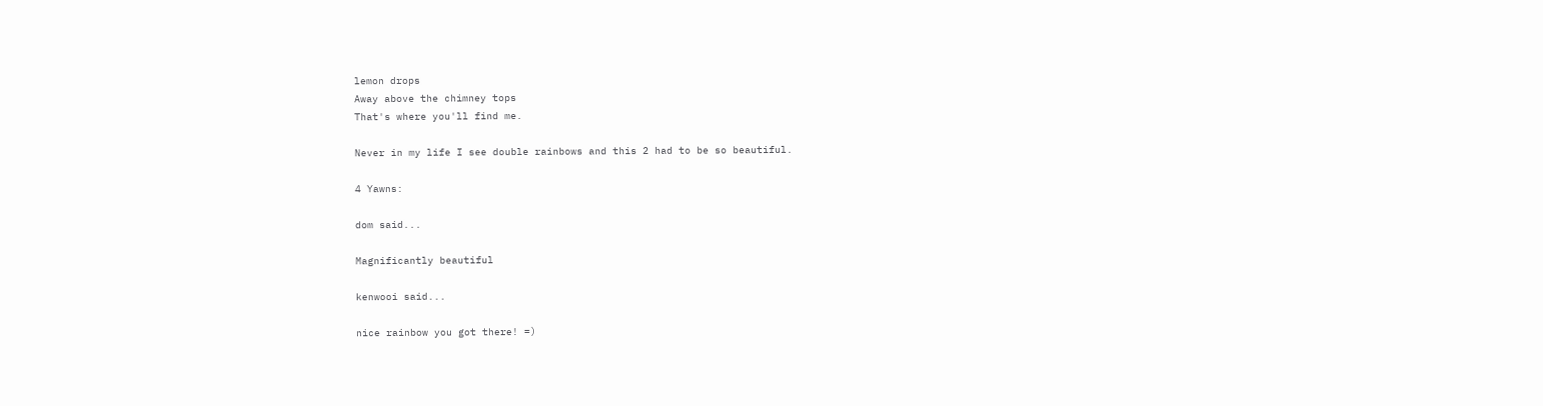lemon drops
Away above the chimney tops
That's where you'll find me.

Never in my life I see double rainbows and this 2 had to be so beautiful.

4 Yawns:

dom said...

Magnificantly beautiful

kenwooi said...

nice rainbow you got there! =)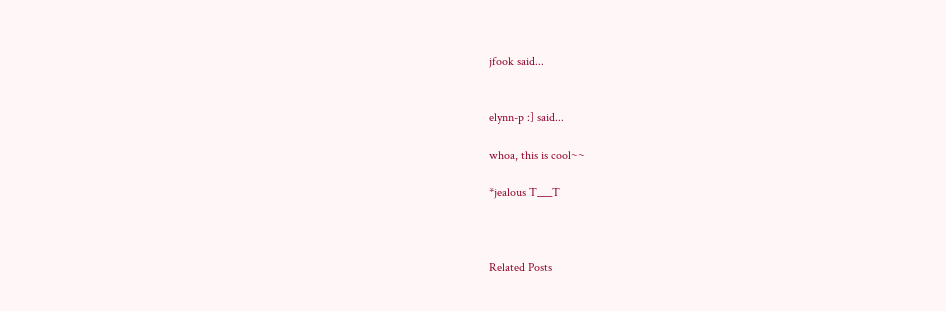jfook said...


elynn-p :] said...

whoa, this is cool~~

*jealous T___T



Related Posts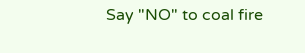Say "NO" to coal fire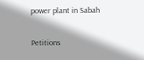power plant in Sabah

Petitions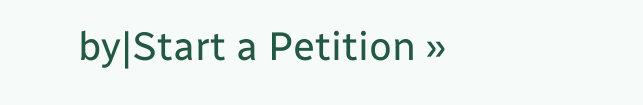by|Start a Petition »